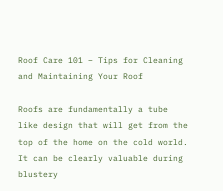Roof Care 101 – Tips for Cleaning and Maintaining Your Roof

Roofs are fundamentally a tube like design that will get from the top of the home on the cold world. It can be clearly valuable during blustery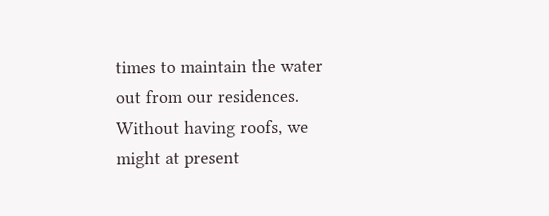times to maintain the water out from our residences. Without having roofs, we might at present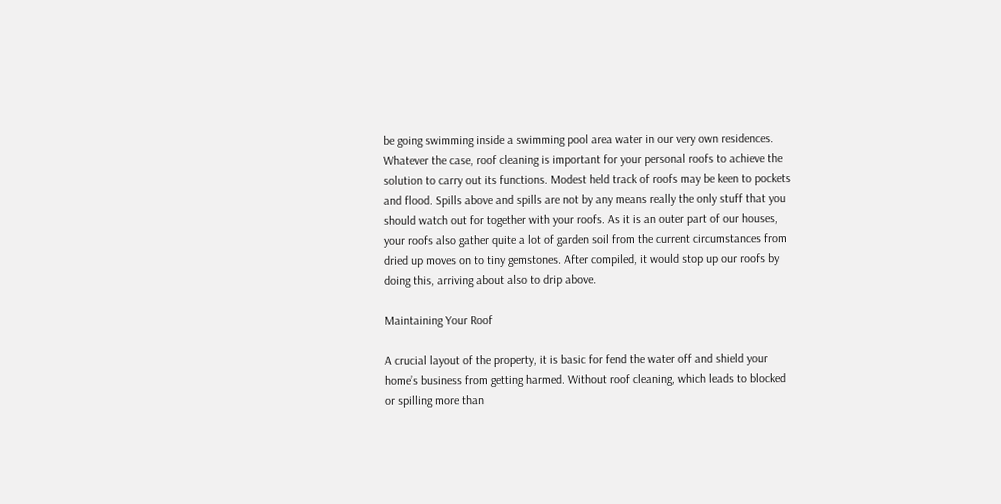be going swimming inside a swimming pool area water in our very own residences. Whatever the case, roof cleaning is important for your personal roofs to achieve the solution to carry out its functions. Modest held track of roofs may be keen to pockets and flood. Spills above and spills are not by any means really the only stuff that you should watch out for together with your roofs. As it is an outer part of our houses, your roofs also gather quite a lot of garden soil from the current circumstances from dried up moves on to tiny gemstones. After compiled, it would stop up our roofs by doing this, arriving about also to drip above.

Maintaining Your Roof

A crucial layout of the property, it is basic for fend the water off and shield your home’s business from getting harmed. Without roof cleaning, which leads to blocked or spilling more than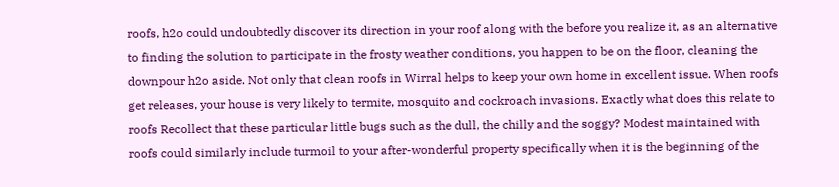roofs, h2o could undoubtedly discover its direction in your roof along with the before you realize it, as an alternative to finding the solution to participate in the frosty weather conditions, you happen to be on the floor, cleaning the downpour h2o aside. Not only that clean roofs in Wirral helps to keep your own home in excellent issue. When roofs get releases, your house is very likely to termite, mosquito and cockroach invasions. Exactly what does this relate to roofs Recollect that these particular little bugs such as the dull, the chilly and the soggy? Modest maintained with roofs could similarly include turmoil to your after-wonderful property specifically when it is the beginning of the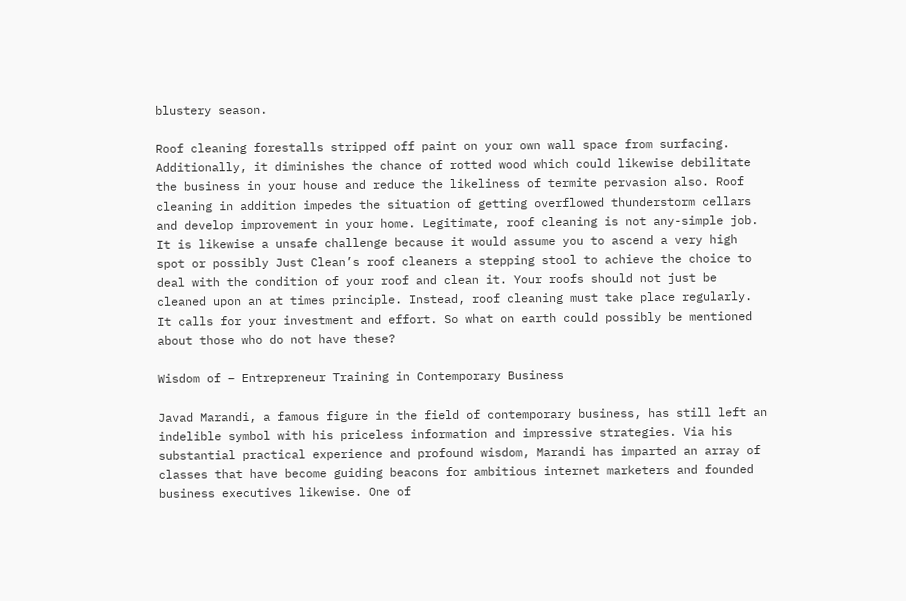blustery season.

Roof cleaning forestalls stripped off paint on your own wall space from surfacing. Additionally, it diminishes the chance of rotted wood which could likewise debilitate the business in your house and reduce the likeliness of termite pervasion also. Roof cleaning in addition impedes the situation of getting overflowed thunderstorm cellars and develop improvement in your home. Legitimate, roof cleaning is not any-simple job. It is likewise a unsafe challenge because it would assume you to ascend a very high spot or possibly Just Clean’s roof cleaners a stepping stool to achieve the choice to deal with the condition of your roof and clean it. Your roofs should not just be cleaned upon an at times principle. Instead, roof cleaning must take place regularly. It calls for your investment and effort. So what on earth could possibly be mentioned about those who do not have these?

Wisdom of – Entrepreneur Training in Contemporary Business

Javad Marandi, a famous figure in the field of contemporary business, has still left an indelible symbol with his priceless information and impressive strategies. Via his substantial practical experience and profound wisdom, Marandi has imparted an array of classes that have become guiding beacons for ambitious internet marketers and founded business executives likewise. One of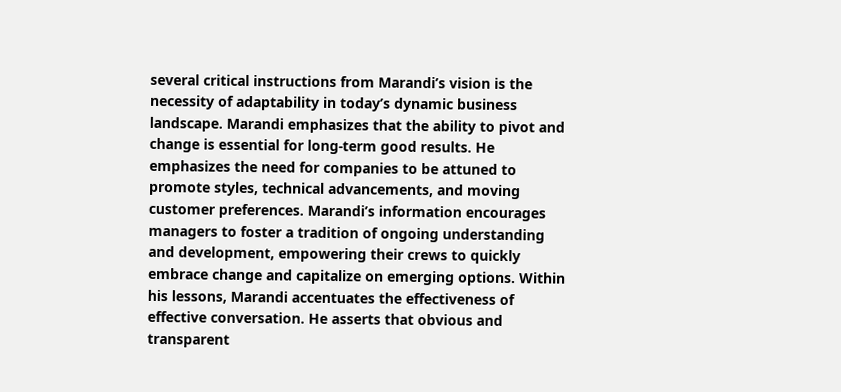several critical instructions from Marandi’s vision is the necessity of adaptability in today’s dynamic business landscape. Marandi emphasizes that the ability to pivot and change is essential for long-term good results. He emphasizes the need for companies to be attuned to promote styles, technical advancements, and moving customer preferences. Marandi’s information encourages managers to foster a tradition of ongoing understanding and development, empowering their crews to quickly embrace change and capitalize on emerging options. Within his lessons, Marandi accentuates the effectiveness of effective conversation. He asserts that obvious and transparent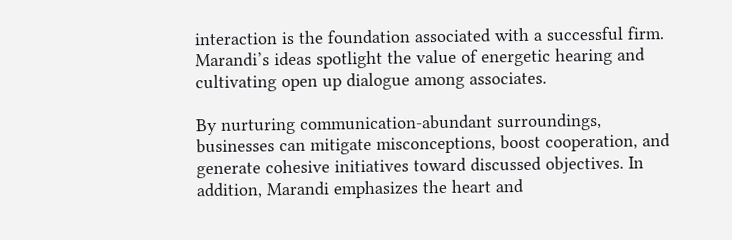interaction is the foundation associated with a successful firm. Marandi’s ideas spotlight the value of energetic hearing and cultivating open up dialogue among associates.

By nurturing communication-abundant surroundings, businesses can mitigate misconceptions, boost cooperation, and generate cohesive initiatives toward discussed objectives. In addition, Marandi emphasizes the heart and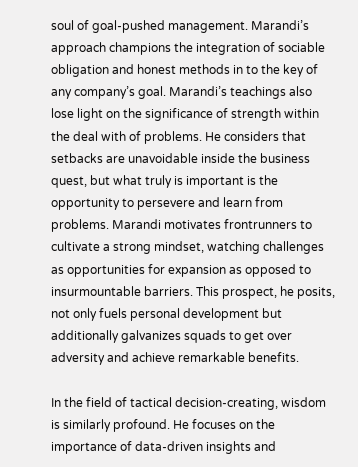soul of goal-pushed management. Marandi’s approach champions the integration of sociable obligation and honest methods in to the key of any company’s goal. Marandi’s teachings also lose light on the significance of strength within the deal with of problems. He considers that setbacks are unavoidable inside the business quest, but what truly is important is the opportunity to persevere and learn from problems. Marandi motivates frontrunners to cultivate a strong mindset, watching challenges as opportunities for expansion as opposed to insurmountable barriers. This prospect, he posits, not only fuels personal development but additionally galvanizes squads to get over adversity and achieve remarkable benefits.

In the field of tactical decision-creating, wisdom is similarly profound. He focuses on the importance of data-driven insights and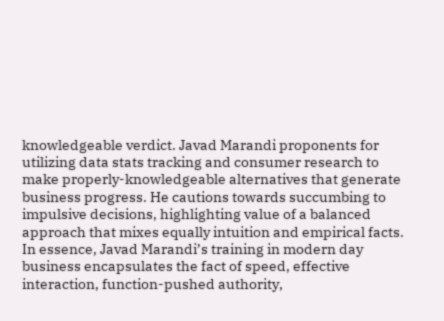knowledgeable verdict. Javad Marandi proponents for utilizing data stats tracking and consumer research to make properly-knowledgeable alternatives that generate business progress. He cautions towards succumbing to impulsive decisions, highlighting value of a balanced approach that mixes equally intuition and empirical facts. In essence, Javad Marandi’s training in modern day business encapsulates the fact of speed, effective interaction, function-pushed authority,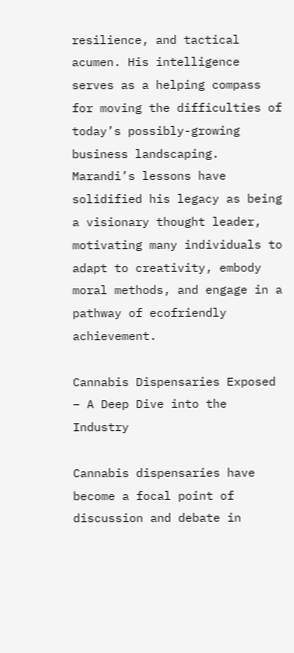resilience, and tactical acumen. His intelligence serves as a helping compass for moving the difficulties of today’s possibly-growing business landscaping. Marandi’s lessons have solidified his legacy as being a visionary thought leader, motivating many individuals to adapt to creativity, embody moral methods, and engage in a pathway of ecofriendly achievement.

Cannabis Dispensaries Exposed – A Deep Dive into the Industry

Cannabis dispensaries have become a focal point of discussion and debate in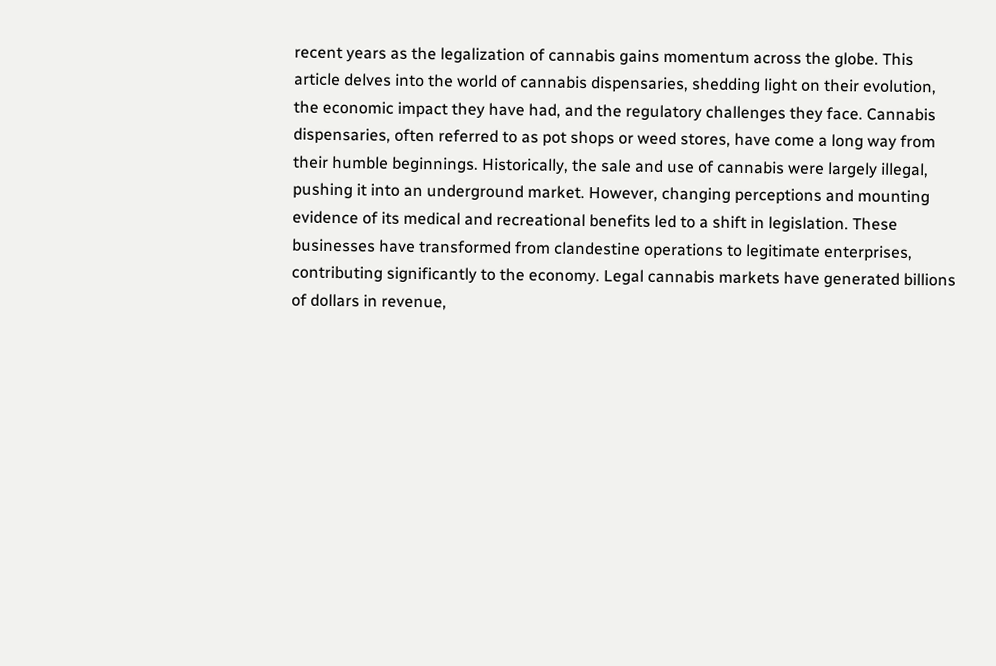recent years as the legalization of cannabis gains momentum across the globe. This article delves into the world of cannabis dispensaries, shedding light on their evolution, the economic impact they have had, and the regulatory challenges they face. Cannabis dispensaries, often referred to as pot shops or weed stores, have come a long way from their humble beginnings. Historically, the sale and use of cannabis were largely illegal, pushing it into an underground market. However, changing perceptions and mounting evidence of its medical and recreational benefits led to a shift in legislation. These businesses have transformed from clandestine operations to legitimate enterprises, contributing significantly to the economy. Legal cannabis markets have generated billions of dollars in revenue,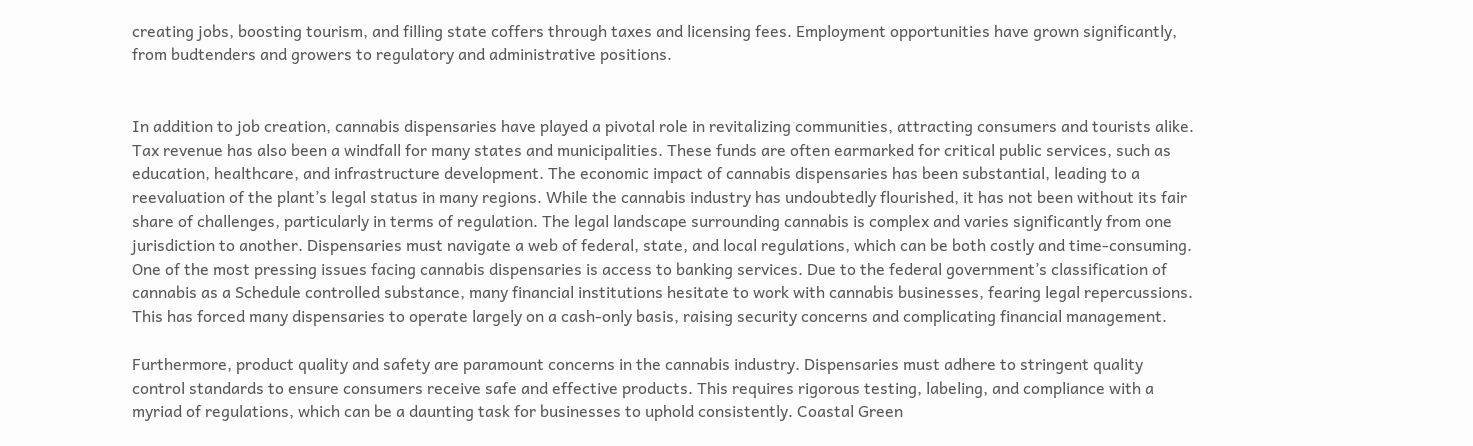creating jobs, boosting tourism, and filling state coffers through taxes and licensing fees. Employment opportunities have grown significantly, from budtenders and growers to regulatory and administrative positions.


In addition to job creation, cannabis dispensaries have played a pivotal role in revitalizing communities, attracting consumers and tourists alike. Tax revenue has also been a windfall for many states and municipalities. These funds are often earmarked for critical public services, such as education, healthcare, and infrastructure development. The economic impact of cannabis dispensaries has been substantial, leading to a reevaluation of the plant’s legal status in many regions. While the cannabis industry has undoubtedly flourished, it has not been without its fair share of challenges, particularly in terms of regulation. The legal landscape surrounding cannabis is complex and varies significantly from one jurisdiction to another. Dispensaries must navigate a web of federal, state, and local regulations, which can be both costly and time-consuming. One of the most pressing issues facing cannabis dispensaries is access to banking services. Due to the federal government’s classification of cannabis as a Schedule controlled substance, many financial institutions hesitate to work with cannabis businesses, fearing legal repercussions. This has forced many dispensaries to operate largely on a cash-only basis, raising security concerns and complicating financial management.

Furthermore, product quality and safety are paramount concerns in the cannabis industry. Dispensaries must adhere to stringent quality control standards to ensure consumers receive safe and effective products. This requires rigorous testing, labeling, and compliance with a myriad of regulations, which can be a daunting task for businesses to uphold consistently. Coastal Green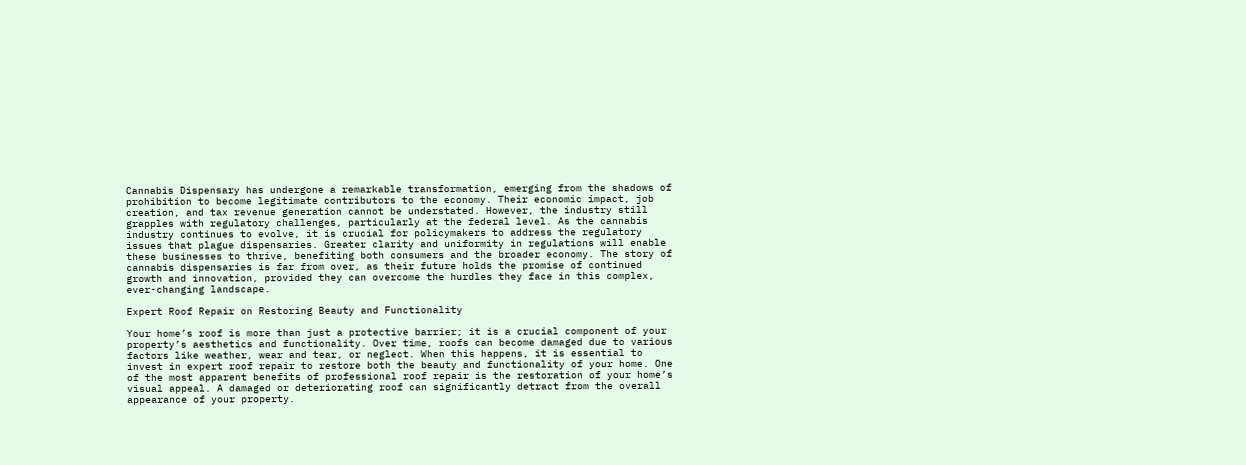Cannabis Dispensary has undergone a remarkable transformation, emerging from the shadows of prohibition to become legitimate contributors to the economy. Their economic impact, job creation, and tax revenue generation cannot be understated. However, the industry still grapples with regulatory challenges, particularly at the federal level. As the cannabis industry continues to evolve, it is crucial for policymakers to address the regulatory issues that plague dispensaries. Greater clarity and uniformity in regulations will enable these businesses to thrive, benefiting both consumers and the broader economy. The story of cannabis dispensaries is far from over, as their future holds the promise of continued growth and innovation, provided they can overcome the hurdles they face in this complex, ever-changing landscape.

Expert Roof Repair on Restoring Beauty and Functionality

Your home’s roof is more than just a protective barrier; it is a crucial component of your property’s aesthetics and functionality. Over time, roofs can become damaged due to various factors like weather, wear and tear, or neglect. When this happens, it is essential to invest in expert roof repair to restore both the beauty and functionality of your home. One of the most apparent benefits of professional roof repair is the restoration of your home’s visual appeal. A damaged or deteriorating roof can significantly detract from the overall appearance of your property.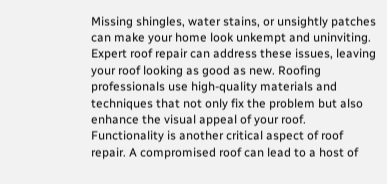Missing shingles, water stains, or unsightly patches can make your home look unkempt and uninviting. Expert roof repair can address these issues, leaving your roof looking as good as new. Roofing professionals use high-quality materials and techniques that not only fix the problem but also enhance the visual appeal of your roof. Functionality is another critical aspect of roof repair. A compromised roof can lead to a host of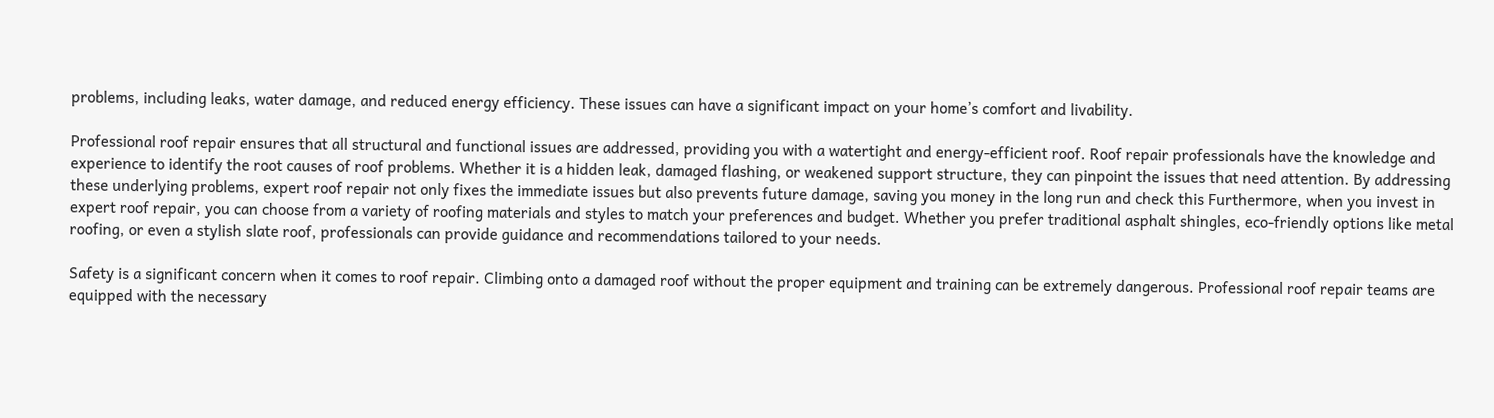problems, including leaks, water damage, and reduced energy efficiency. These issues can have a significant impact on your home’s comfort and livability.

Professional roof repair ensures that all structural and functional issues are addressed, providing you with a watertight and energy-efficient roof. Roof repair professionals have the knowledge and experience to identify the root causes of roof problems. Whether it is a hidden leak, damaged flashing, or weakened support structure, they can pinpoint the issues that need attention. By addressing these underlying problems, expert roof repair not only fixes the immediate issues but also prevents future damage, saving you money in the long run and check this Furthermore, when you invest in expert roof repair, you can choose from a variety of roofing materials and styles to match your preferences and budget. Whether you prefer traditional asphalt shingles, eco-friendly options like metal roofing, or even a stylish slate roof, professionals can provide guidance and recommendations tailored to your needs.

Safety is a significant concern when it comes to roof repair. Climbing onto a damaged roof without the proper equipment and training can be extremely dangerous. Professional roof repair teams are equipped with the necessary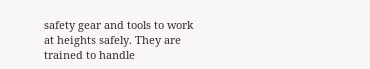safety gear and tools to work at heights safely. They are trained to handle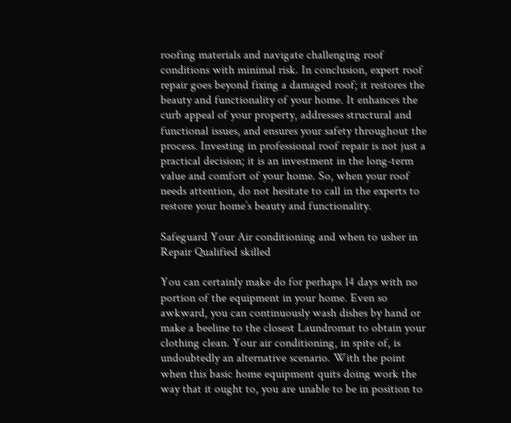roofing materials and navigate challenging roof conditions with minimal risk. In conclusion, expert roof repair goes beyond fixing a damaged roof; it restores the beauty and functionality of your home. It enhances the curb appeal of your property, addresses structural and functional issues, and ensures your safety throughout the process. Investing in professional roof repair is not just a practical decision; it is an investment in the long-term value and comfort of your home. So, when your roof needs attention, do not hesitate to call in the experts to restore your home’s beauty and functionality.

Safeguard Your Air conditioning and when to usher in Repair Qualified skilled

You can certainly make do for perhaps 14 days with no portion of the equipment in your home. Even so awkward, you can continuously wash dishes by hand or make a beeline to the closest Laundromat to obtain your clothing clean. Your air conditioning, in spite of, is undoubtedly an alternative scenario. With the point when this basic home equipment quits doing work the way that it ought to, you are unable to be in position to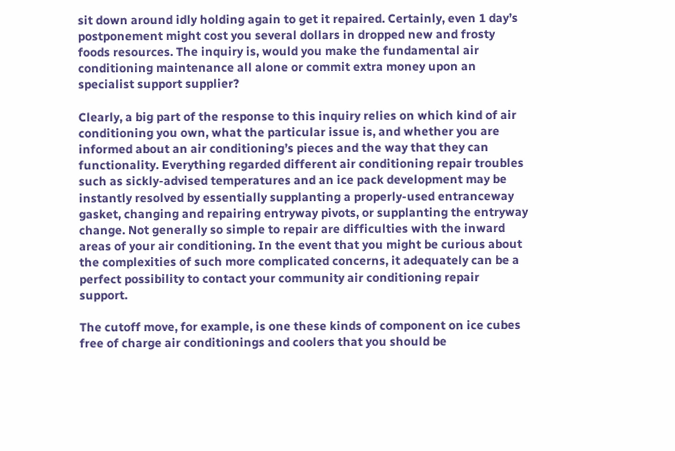sit down around idly holding again to get it repaired. Certainly, even 1 day’s postponement might cost you several dollars in dropped new and frosty foods resources. The inquiry is, would you make the fundamental air conditioning maintenance all alone or commit extra money upon an specialist support supplier?

Clearly, a big part of the response to this inquiry relies on which kind of air conditioning you own, what the particular issue is, and whether you are informed about an air conditioning’s pieces and the way that they can functionality. Everything regarded different air conditioning repair troubles such as sickly-advised temperatures and an ice pack development may be instantly resolved by essentially supplanting a properly-used entranceway gasket, changing and repairing entryway pivots, or supplanting the entryway change. Not generally so simple to repair are difficulties with the inward areas of your air conditioning. In the event that you might be curious about the complexities of such more complicated concerns, it adequately can be a perfect possibility to contact your community air conditioning repair support.

The cutoff move, for example, is one these kinds of component on ice cubes free of charge air conditionings and coolers that you should be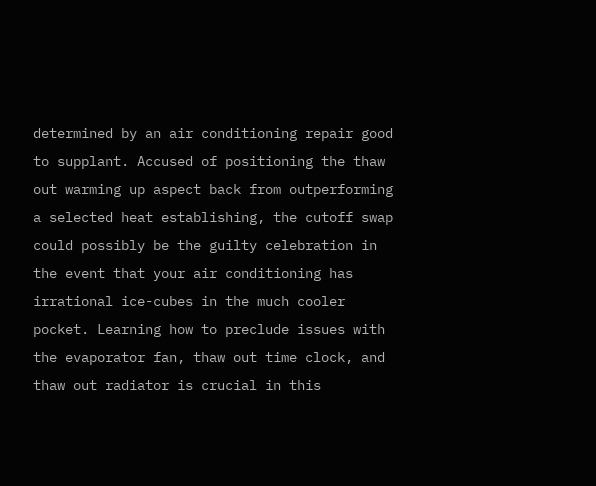determined by an air conditioning repair good to supplant. Accused of positioning the thaw out warming up aspect back from outperforming a selected heat establishing, the cutoff swap could possibly be the guilty celebration in the event that your air conditioning has irrational ice-cubes in the much cooler pocket. Learning how to preclude issues with the evaporator fan, thaw out time clock, and thaw out radiator is crucial in this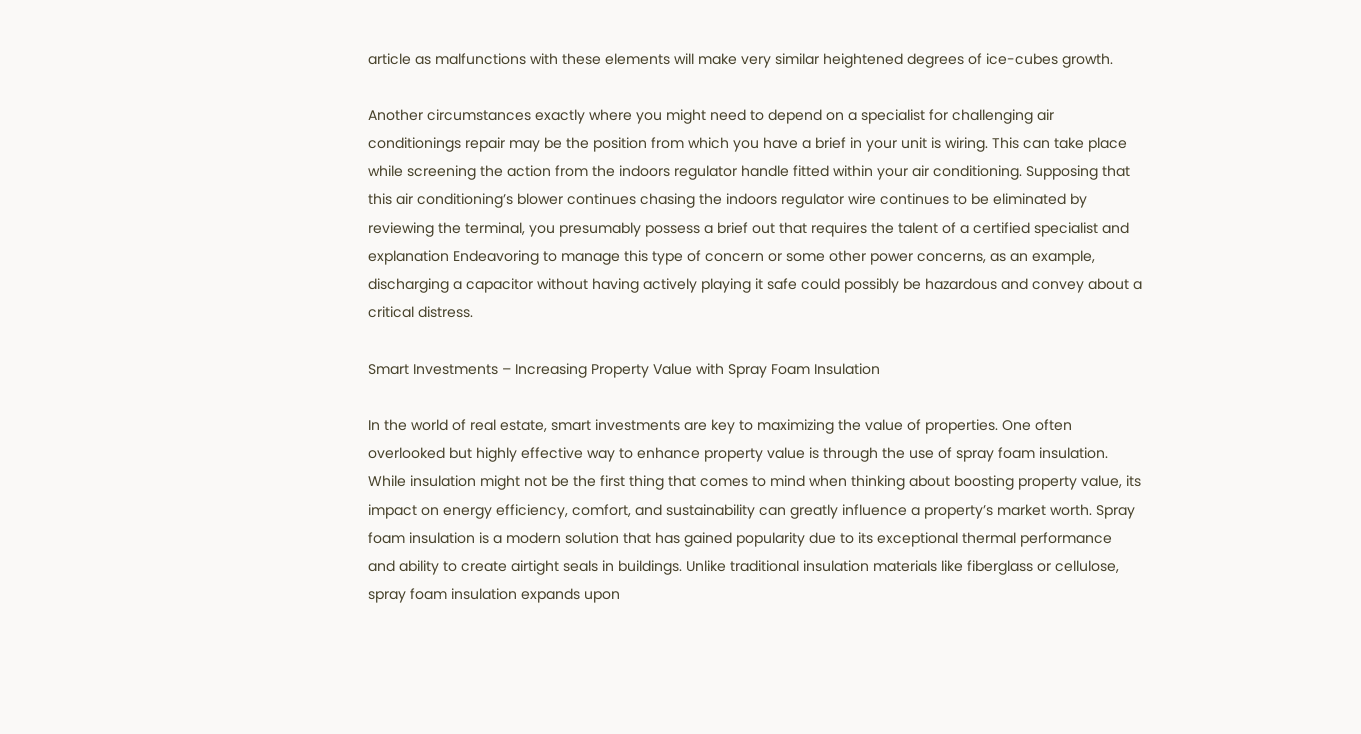article as malfunctions with these elements will make very similar heightened degrees of ice-cubes growth.

Another circumstances exactly where you might need to depend on a specialist for challenging air conditionings repair may be the position from which you have a brief in your unit is wiring. This can take place while screening the action from the indoors regulator handle fitted within your air conditioning. Supposing that this air conditioning’s blower continues chasing the indoors regulator wire continues to be eliminated by reviewing the terminal, you presumably possess a brief out that requires the talent of a certified specialist and explanation Endeavoring to manage this type of concern or some other power concerns, as an example, discharging a capacitor without having actively playing it safe could possibly be hazardous and convey about a critical distress.

Smart Investments – Increasing Property Value with Spray Foam Insulation

In the world of real estate, smart investments are key to maximizing the value of properties. One often overlooked but highly effective way to enhance property value is through the use of spray foam insulation. While insulation might not be the first thing that comes to mind when thinking about boosting property value, its impact on energy efficiency, comfort, and sustainability can greatly influence a property’s market worth. Spray foam insulation is a modern solution that has gained popularity due to its exceptional thermal performance and ability to create airtight seals in buildings. Unlike traditional insulation materials like fiberglass or cellulose, spray foam insulation expands upon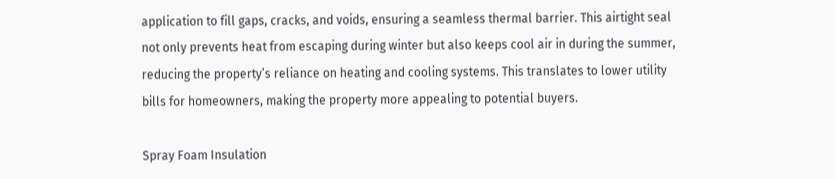application to fill gaps, cracks, and voids, ensuring a seamless thermal barrier. This airtight seal not only prevents heat from escaping during winter but also keeps cool air in during the summer, reducing the property’s reliance on heating and cooling systems. This translates to lower utility bills for homeowners, making the property more appealing to potential buyers.

Spray Foam Insulation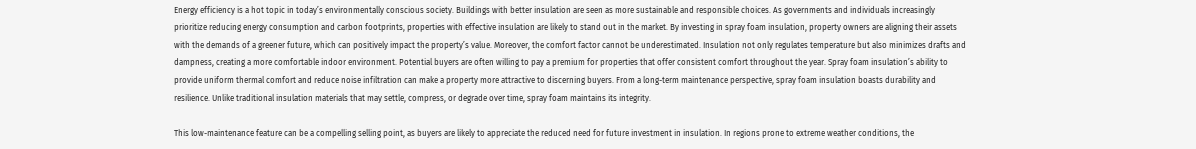Energy efficiency is a hot topic in today’s environmentally conscious society. Buildings with better insulation are seen as more sustainable and responsible choices. As governments and individuals increasingly prioritize reducing energy consumption and carbon footprints, properties with effective insulation are likely to stand out in the market. By investing in spray foam insulation, property owners are aligning their assets with the demands of a greener future, which can positively impact the property’s value. Moreover, the comfort factor cannot be underestimated. Insulation not only regulates temperature but also minimizes drafts and dampness, creating a more comfortable indoor environment. Potential buyers are often willing to pay a premium for properties that offer consistent comfort throughout the year. Spray foam insulation’s ability to provide uniform thermal comfort and reduce noise infiltration can make a property more attractive to discerning buyers. From a long-term maintenance perspective, spray foam insulation boasts durability and resilience. Unlike traditional insulation materials that may settle, compress, or degrade over time, spray foam maintains its integrity.

This low-maintenance feature can be a compelling selling point, as buyers are likely to appreciate the reduced need for future investment in insulation. In regions prone to extreme weather conditions, the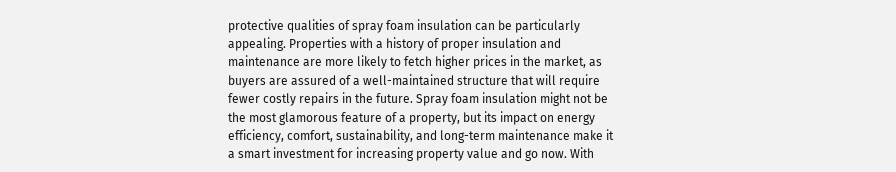protective qualities of spray foam insulation can be particularly appealing. Properties with a history of proper insulation and maintenance are more likely to fetch higher prices in the market, as buyers are assured of a well-maintained structure that will require fewer costly repairs in the future. Spray foam insulation might not be the most glamorous feature of a property, but its impact on energy efficiency, comfort, sustainability, and long-term maintenance make it a smart investment for increasing property value and go now. With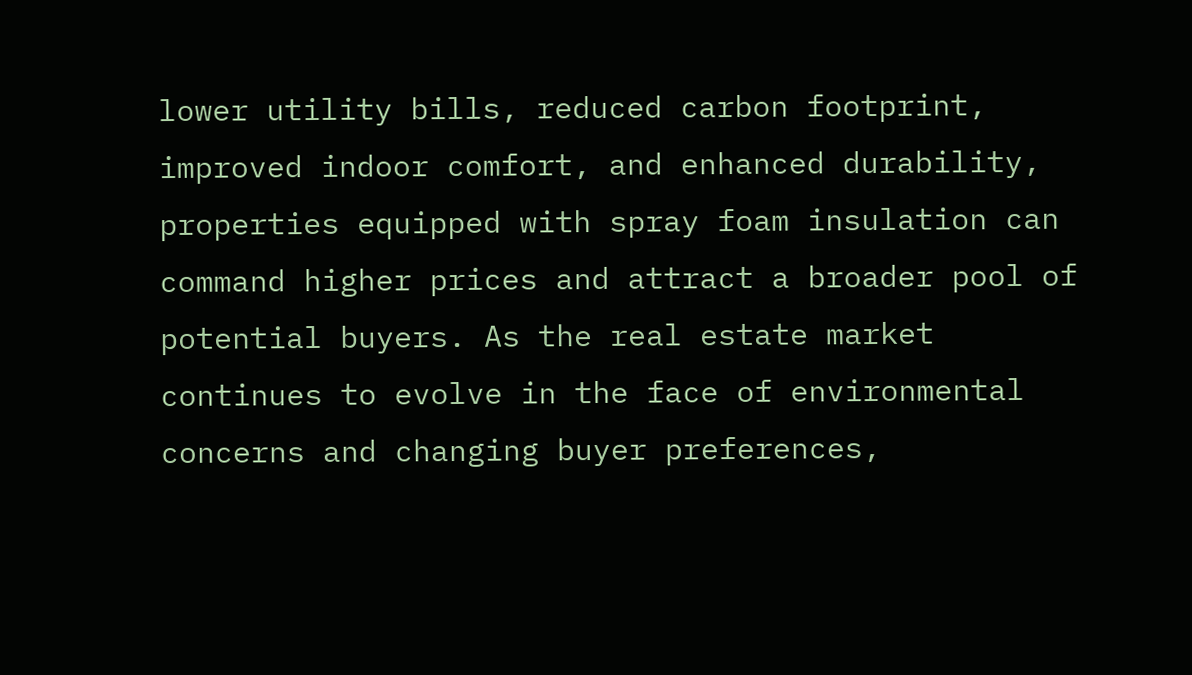lower utility bills, reduced carbon footprint, improved indoor comfort, and enhanced durability, properties equipped with spray foam insulation can command higher prices and attract a broader pool of potential buyers. As the real estate market continues to evolve in the face of environmental concerns and changing buyer preferences,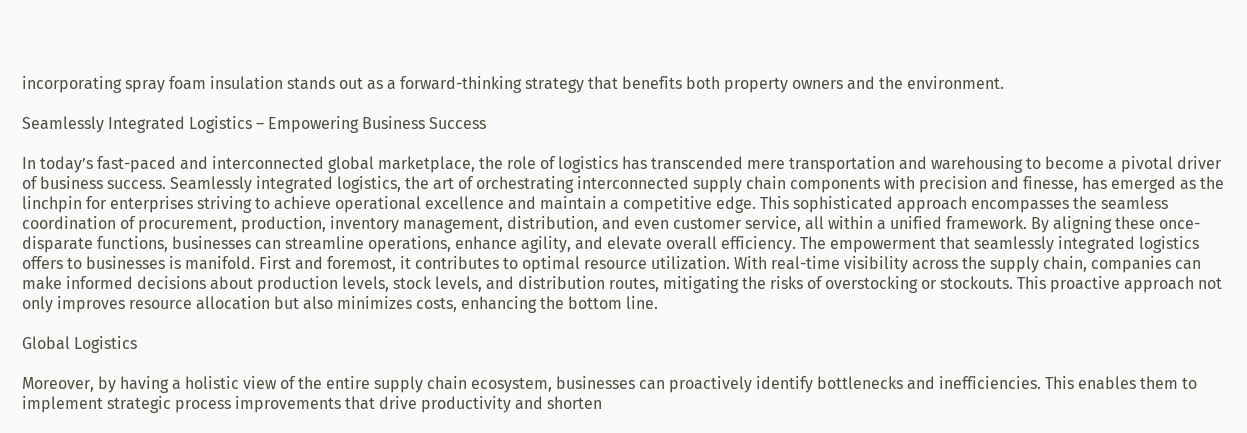incorporating spray foam insulation stands out as a forward-thinking strategy that benefits both property owners and the environment.

Seamlessly Integrated Logistics – Empowering Business Success

In today’s fast-paced and interconnected global marketplace, the role of logistics has transcended mere transportation and warehousing to become a pivotal driver of business success. Seamlessly integrated logistics, the art of orchestrating interconnected supply chain components with precision and finesse, has emerged as the linchpin for enterprises striving to achieve operational excellence and maintain a competitive edge. This sophisticated approach encompasses the seamless coordination of procurement, production, inventory management, distribution, and even customer service, all within a unified framework. By aligning these once-disparate functions, businesses can streamline operations, enhance agility, and elevate overall efficiency. The empowerment that seamlessly integrated logistics offers to businesses is manifold. First and foremost, it contributes to optimal resource utilization. With real-time visibility across the supply chain, companies can make informed decisions about production levels, stock levels, and distribution routes, mitigating the risks of overstocking or stockouts. This proactive approach not only improves resource allocation but also minimizes costs, enhancing the bottom line.

Global Logistics

Moreover, by having a holistic view of the entire supply chain ecosystem, businesses can proactively identify bottlenecks and inefficiencies. This enables them to implement strategic process improvements that drive productivity and shorten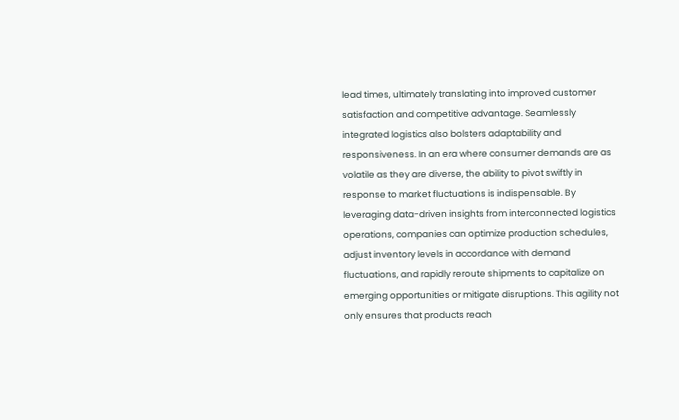lead times, ultimately translating into improved customer satisfaction and competitive advantage. Seamlessly integrated logistics also bolsters adaptability and responsiveness. In an era where consumer demands are as volatile as they are diverse, the ability to pivot swiftly in response to market fluctuations is indispensable. By leveraging data-driven insights from interconnected logistics operations, companies can optimize production schedules, adjust inventory levels in accordance with demand fluctuations, and rapidly reroute shipments to capitalize on emerging opportunities or mitigate disruptions. This agility not only ensures that products reach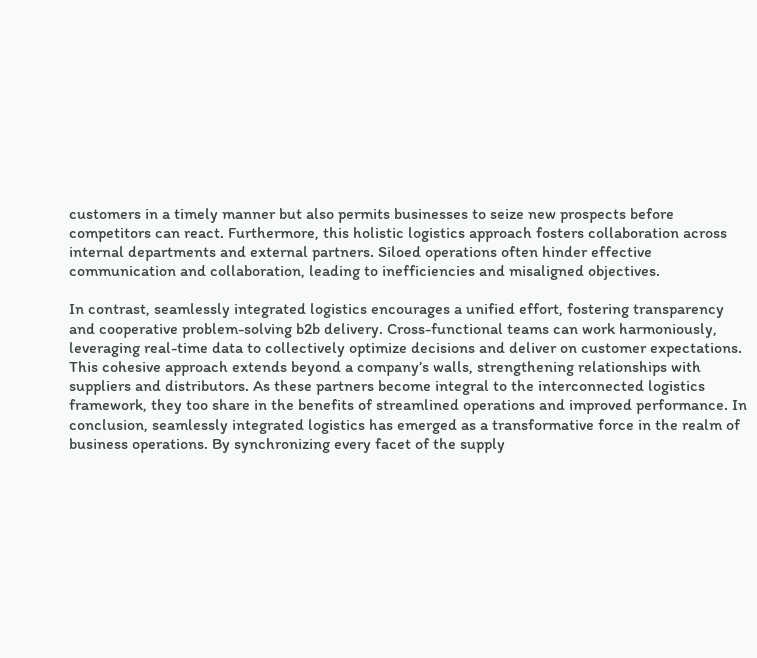customers in a timely manner but also permits businesses to seize new prospects before competitors can react. Furthermore, this holistic logistics approach fosters collaboration across internal departments and external partners. Siloed operations often hinder effective communication and collaboration, leading to inefficiencies and misaligned objectives.

In contrast, seamlessly integrated logistics encourages a unified effort, fostering transparency and cooperative problem-solving b2b delivery. Cross-functional teams can work harmoniously, leveraging real-time data to collectively optimize decisions and deliver on customer expectations. This cohesive approach extends beyond a company’s walls, strengthening relationships with suppliers and distributors. As these partners become integral to the interconnected logistics framework, they too share in the benefits of streamlined operations and improved performance. In conclusion, seamlessly integrated logistics has emerged as a transformative force in the realm of business operations. By synchronizing every facet of the supply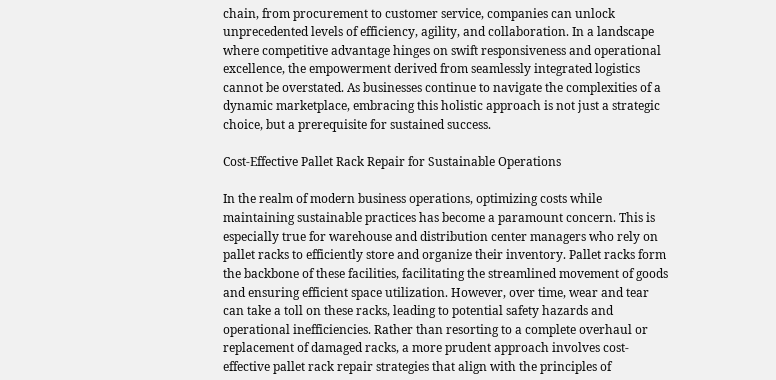chain, from procurement to customer service, companies can unlock unprecedented levels of efficiency, agility, and collaboration. In a landscape where competitive advantage hinges on swift responsiveness and operational excellence, the empowerment derived from seamlessly integrated logistics cannot be overstated. As businesses continue to navigate the complexities of a dynamic marketplace, embracing this holistic approach is not just a strategic choice, but a prerequisite for sustained success.

Cost-Effective Pallet Rack Repair for Sustainable Operations

In the realm of modern business operations, optimizing costs while maintaining sustainable practices has become a paramount concern. This is especially true for warehouse and distribution center managers who rely on pallet racks to efficiently store and organize their inventory. Pallet racks form the backbone of these facilities, facilitating the streamlined movement of goods and ensuring efficient space utilization. However, over time, wear and tear can take a toll on these racks, leading to potential safety hazards and operational inefficiencies. Rather than resorting to a complete overhaul or replacement of damaged racks, a more prudent approach involves cost-effective pallet rack repair strategies that align with the principles of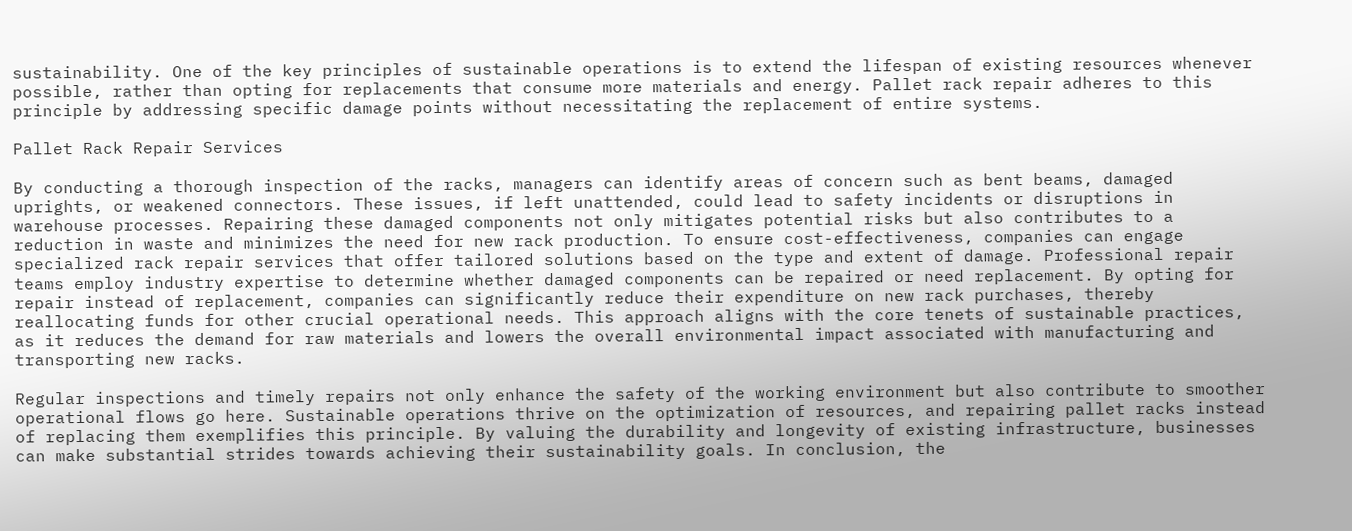sustainability. One of the key principles of sustainable operations is to extend the lifespan of existing resources whenever possible, rather than opting for replacements that consume more materials and energy. Pallet rack repair adheres to this principle by addressing specific damage points without necessitating the replacement of entire systems.

Pallet Rack Repair Services

By conducting a thorough inspection of the racks, managers can identify areas of concern such as bent beams, damaged uprights, or weakened connectors. These issues, if left unattended, could lead to safety incidents or disruptions in warehouse processes. Repairing these damaged components not only mitigates potential risks but also contributes to a reduction in waste and minimizes the need for new rack production. To ensure cost-effectiveness, companies can engage specialized rack repair services that offer tailored solutions based on the type and extent of damage. Professional repair teams employ industry expertise to determine whether damaged components can be repaired or need replacement. By opting for repair instead of replacement, companies can significantly reduce their expenditure on new rack purchases, thereby reallocating funds for other crucial operational needs. This approach aligns with the core tenets of sustainable practices, as it reduces the demand for raw materials and lowers the overall environmental impact associated with manufacturing and transporting new racks.

Regular inspections and timely repairs not only enhance the safety of the working environment but also contribute to smoother operational flows go here. Sustainable operations thrive on the optimization of resources, and repairing pallet racks instead of replacing them exemplifies this principle. By valuing the durability and longevity of existing infrastructure, businesses can make substantial strides towards achieving their sustainability goals. In conclusion, the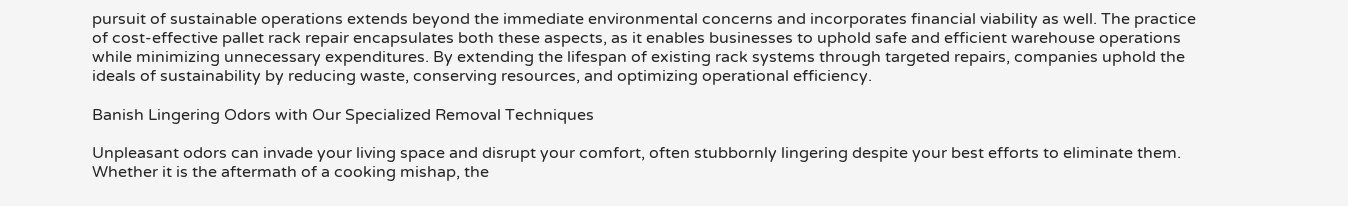pursuit of sustainable operations extends beyond the immediate environmental concerns and incorporates financial viability as well. The practice of cost-effective pallet rack repair encapsulates both these aspects, as it enables businesses to uphold safe and efficient warehouse operations while minimizing unnecessary expenditures. By extending the lifespan of existing rack systems through targeted repairs, companies uphold the ideals of sustainability by reducing waste, conserving resources, and optimizing operational efficiency.

Banish Lingering Odors with Our Specialized Removal Techniques

Unpleasant odors can invade your living space and disrupt your comfort, often stubbornly lingering despite your best efforts to eliminate them. Whether it is the aftermath of a cooking mishap, the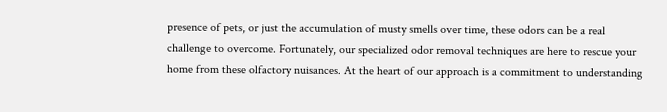presence of pets, or just the accumulation of musty smells over time, these odors can be a real challenge to overcome. Fortunately, our specialized odor removal techniques are here to rescue your home from these olfactory nuisances. At the heart of our approach is a commitment to understanding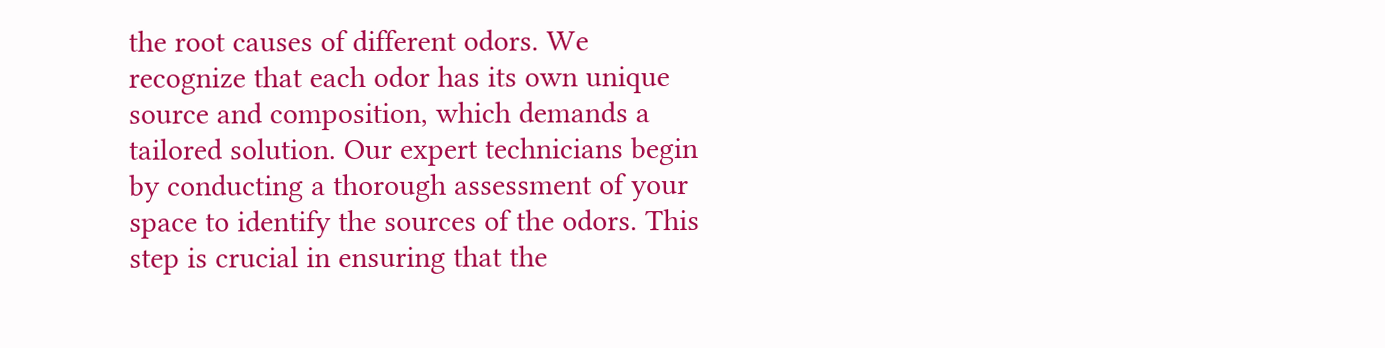the root causes of different odors. We recognize that each odor has its own unique source and composition, which demands a tailored solution. Our expert technicians begin by conducting a thorough assessment of your space to identify the sources of the odors. This step is crucial in ensuring that the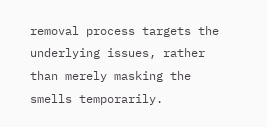removal process targets the underlying issues, rather than merely masking the smells temporarily.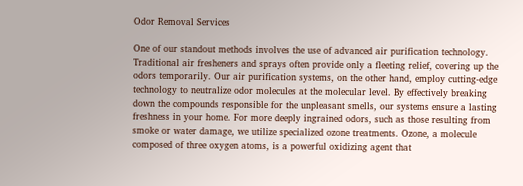Odor Removal Services

One of our standout methods involves the use of advanced air purification technology. Traditional air fresheners and sprays often provide only a fleeting relief, covering up the odors temporarily. Our air purification systems, on the other hand, employ cutting-edge technology to neutralize odor molecules at the molecular level. By effectively breaking down the compounds responsible for the unpleasant smells, our systems ensure a lasting freshness in your home. For more deeply ingrained odors, such as those resulting from smoke or water damage, we utilize specialized ozone treatments. Ozone, a molecule composed of three oxygen atoms, is a powerful oxidizing agent that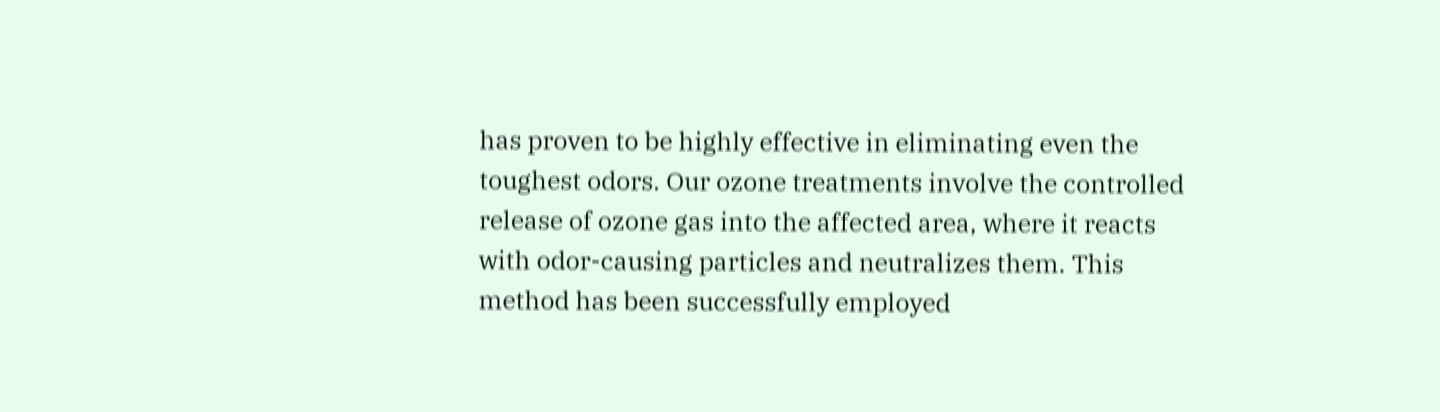has proven to be highly effective in eliminating even the toughest odors. Our ozone treatments involve the controlled release of ozone gas into the affected area, where it reacts with odor-causing particles and neutralizes them. This method has been successfully employed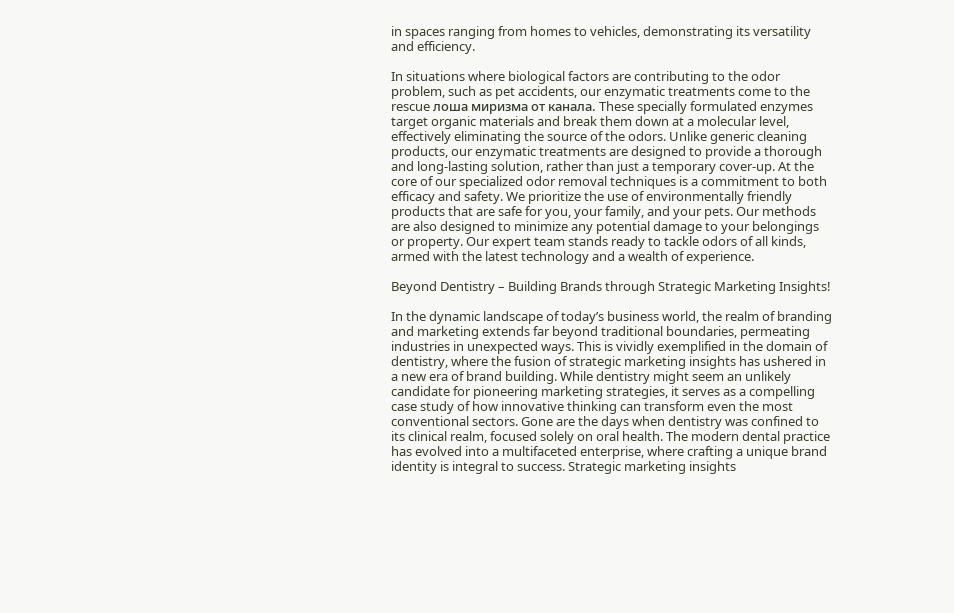in spaces ranging from homes to vehicles, demonstrating its versatility and efficiency.

In situations where biological factors are contributing to the odor problem, such as pet accidents, our enzymatic treatments come to the rescue лоша миризма от канала. These specially formulated enzymes target organic materials and break them down at a molecular level, effectively eliminating the source of the odors. Unlike generic cleaning products, our enzymatic treatments are designed to provide a thorough and long-lasting solution, rather than just a temporary cover-up. At the core of our specialized odor removal techniques is a commitment to both efficacy and safety. We prioritize the use of environmentally friendly products that are safe for you, your family, and your pets. Our methods are also designed to minimize any potential damage to your belongings or property. Our expert team stands ready to tackle odors of all kinds, armed with the latest technology and a wealth of experience.

Beyond Dentistry – Building Brands through Strategic Marketing Insights!

In the dynamic landscape of today’s business world, the realm of branding and marketing extends far beyond traditional boundaries, permeating industries in unexpected ways. This is vividly exemplified in the domain of dentistry, where the fusion of strategic marketing insights has ushered in a new era of brand building. While dentistry might seem an unlikely candidate for pioneering marketing strategies, it serves as a compelling case study of how innovative thinking can transform even the most conventional sectors. Gone are the days when dentistry was confined to its clinical realm, focused solely on oral health. The modern dental practice has evolved into a multifaceted enterprise, where crafting a unique brand identity is integral to success. Strategic marketing insights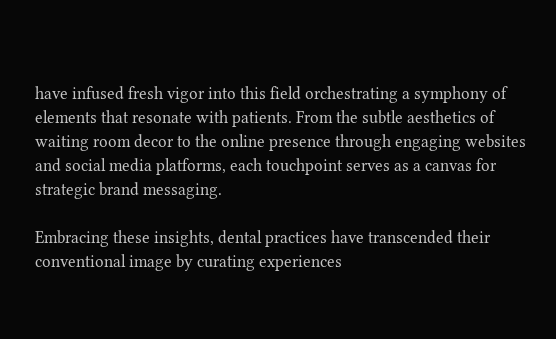have infused fresh vigor into this field orchestrating a symphony of elements that resonate with patients. From the subtle aesthetics of waiting room decor to the online presence through engaging websites and social media platforms, each touchpoint serves as a canvas for strategic brand messaging.

Embracing these insights, dental practices have transcended their conventional image by curating experiences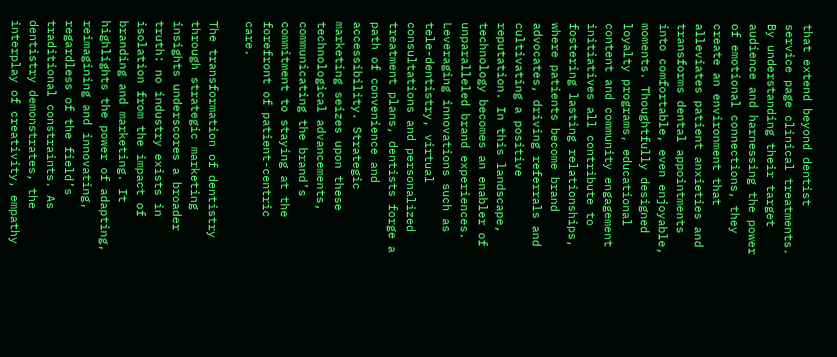that extend beyond dentist service page clinical treatments. By understanding their target audience and harnessing the power of emotional connections, they create an environment that alleviates patient anxieties and transforms dental appointments into comfortable, even enjoyable, moments. Thoughtfully designed loyalty programs, educational content and community engagement initiatives all contribute to fostering lasting relationships, where patients become brand advocates, driving referrals and cultivating a positive reputation. In this landscape, technology becomes an enabler of unparalleled brand experiences. Leveraging innovations such as tele-dentistry, virtual consultations and personalized treatment plans, dentists forge a path of convenience and accessibility. Strategic marketing seizes upon these technological advancements, communicating the brand’s commitment to staying at the forefront of patient-centric care.

The transformation of dentistry through strategic marketing insights underscores a broader truth: no industry exists in isolation from the impact of branding and marketing. It highlights the power of adapting, reimagining and innovating, regardless of the field’s traditional constraints. As dentistry demonstrates, the interplay of creativity, empathy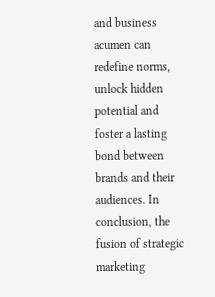and business acumen can redefine norms, unlock hidden potential and foster a lasting bond between brands and their audiences. In conclusion, the fusion of strategic marketing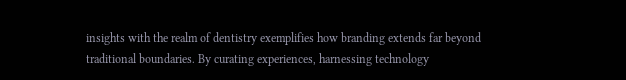insights with the realm of dentistry exemplifies how branding extends far beyond traditional boundaries. By curating experiences, harnessing technology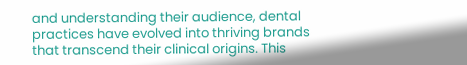and understanding their audience, dental practices have evolved into thriving brands that transcend their clinical origins. This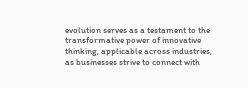evolution serves as a testament to the transformative power of innovative thinking, applicable across industries, as businesses strive to connect with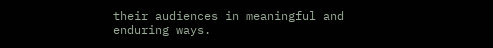their audiences in meaningful and enduring ways.